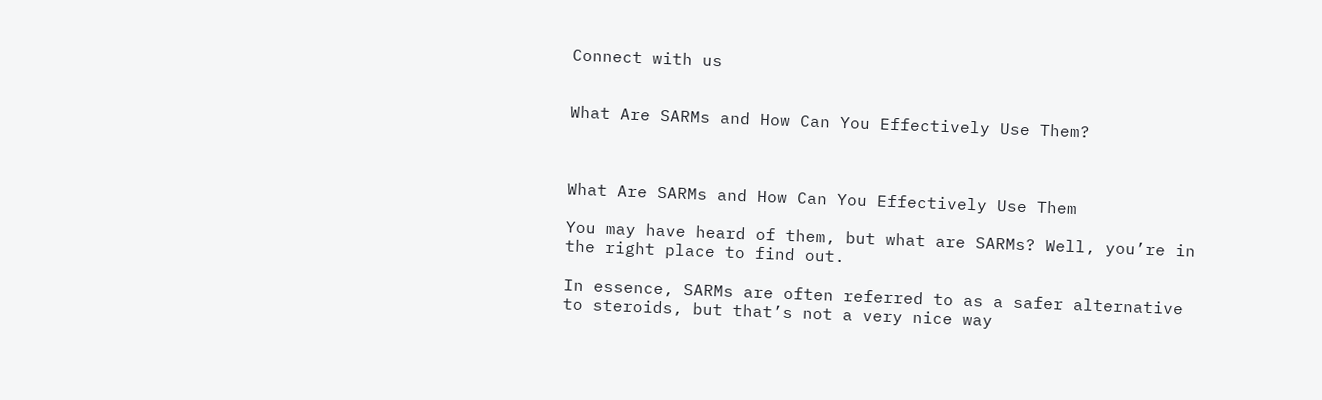Connect with us


What Are SARMs and How Can You Effectively Use Them?



What Are SARMs and How Can You Effectively Use Them

You may have heard of them, but what are SARMs? Well, you’re in the right place to find out.

In essence, SARMs are often referred to as a safer alternative to steroids, but that’s not a very nice way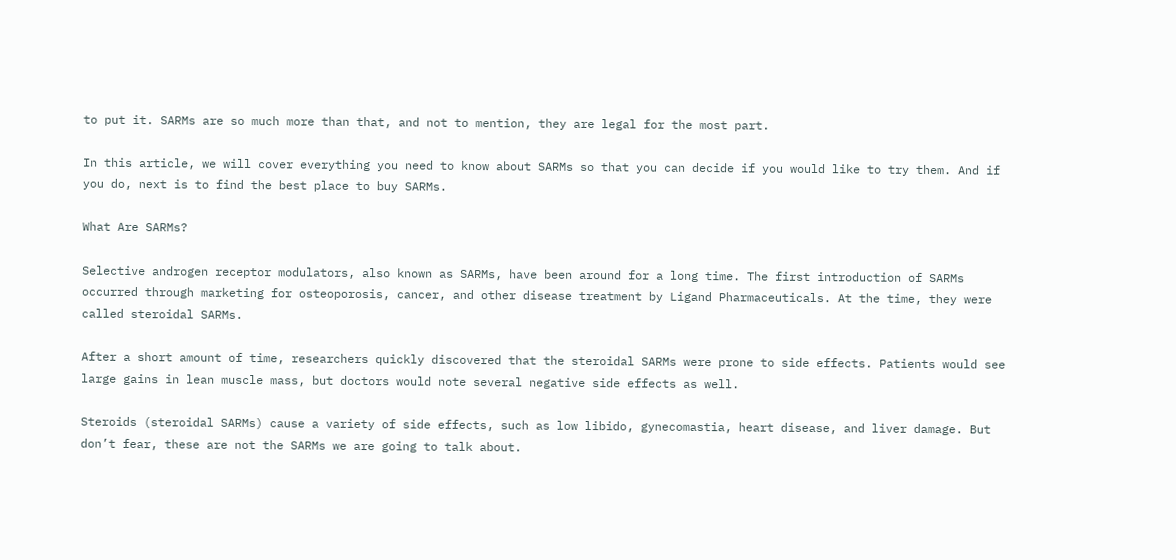to put it. SARMs are so much more than that, and not to mention, they are legal for the most part.

In this article, we will cover everything you need to know about SARMs so that you can decide if you would like to try them. And if you do, next is to find the best place to buy SARMs.

What Are SARMs?

Selective androgen receptor modulators, also known as SARMs, have been around for a long time. The first introduction of SARMs occurred through marketing for osteoporosis, cancer, and other disease treatment by Ligand Pharmaceuticals. At the time, they were called steroidal SARMs.

After a short amount of time, researchers quickly discovered that the steroidal SARMs were prone to side effects. Patients would see large gains in lean muscle mass, but doctors would note several negative side effects as well.

Steroids (steroidal SARMs) cause a variety of side effects, such as low libido, gynecomastia, heart disease, and liver damage. But don’t fear, these are not the SARMs we are going to talk about.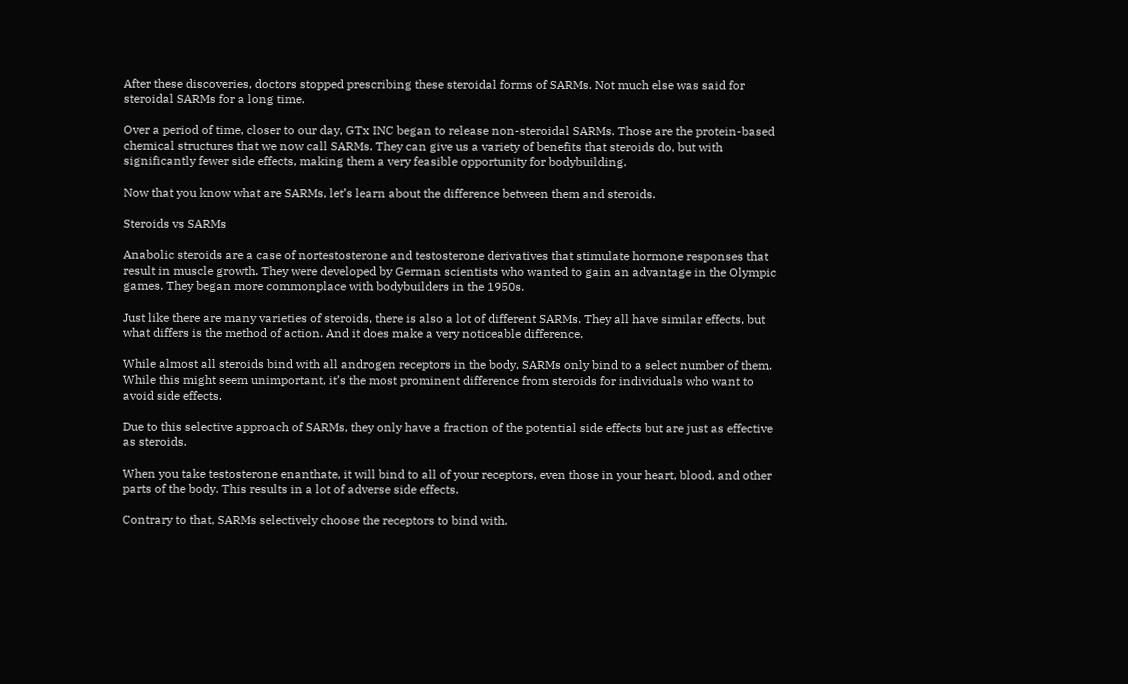After these discoveries, doctors stopped prescribing these steroidal forms of SARMs. Not much else was said for steroidal SARMs for a long time.

Over a period of time, closer to our day, GTx INC began to release non-steroidal SARMs. Those are the protein-based chemical structures that we now call SARMs. They can give us a variety of benefits that steroids do, but with significantly fewer side effects, making them a very feasible opportunity for bodybuilding.

Now that you know what are SARMs, let’s learn about the difference between them and steroids.

Steroids vs SARMs

Anabolic steroids are a case of nortestosterone and testosterone derivatives that stimulate hormone responses that result in muscle growth. They were developed by German scientists who wanted to gain an advantage in the Olympic games. They began more commonplace with bodybuilders in the 1950s.

Just like there are many varieties of steroids, there is also a lot of different SARMs. They all have similar effects, but what differs is the method of action. And it does make a very noticeable difference.

While almost all steroids bind with all androgen receptors in the body, SARMs only bind to a select number of them. While this might seem unimportant, it’s the most prominent difference from steroids for individuals who want to avoid side effects.

Due to this selective approach of SARMs, they only have a fraction of the potential side effects but are just as effective as steroids.

When you take testosterone enanthate, it will bind to all of your receptors, even those in your heart, blood, and other parts of the body. This results in a lot of adverse side effects.

Contrary to that, SARMs selectively choose the receptors to bind with.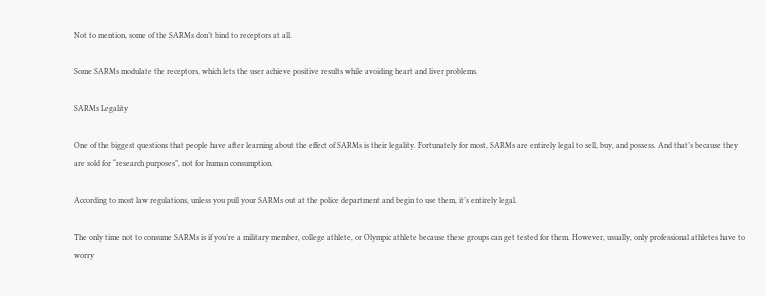Not to mention, some of the SARMs don’t bind to receptors at all.

Some SARMs modulate the receptors, which lets the user achieve positive results while avoiding heart and liver problems.

SARMs Legality

One of the biggest questions that people have after learning about the effect of SARMs is their legality. Fortunately for most, SARMs are entirely legal to sell, buy, and possess. And that’s because they are sold for “research purposes”, not for human consumption.

According to most law regulations, unless you pull your SARMs out at the police department and begin to use them, it’s entirely legal.

The only time not to consume SARMs is if you’re a military member, college athlete, or Olympic athlete because these groups can get tested for them. However, usually, only professional athletes have to worry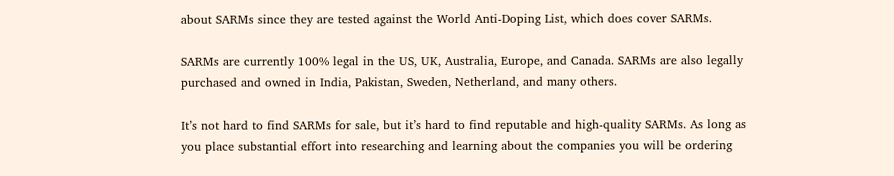about SARMs since they are tested against the World Anti-Doping List, which does cover SARMs.

SARMs are currently 100% legal in the US, UK, Australia, Europe, and Canada. SARMs are also legally purchased and owned in India, Pakistan, Sweden, Netherland, and many others.

It’s not hard to find SARMs for sale, but it’s hard to find reputable and high-quality SARMs. As long as you place substantial effort into researching and learning about the companies you will be ordering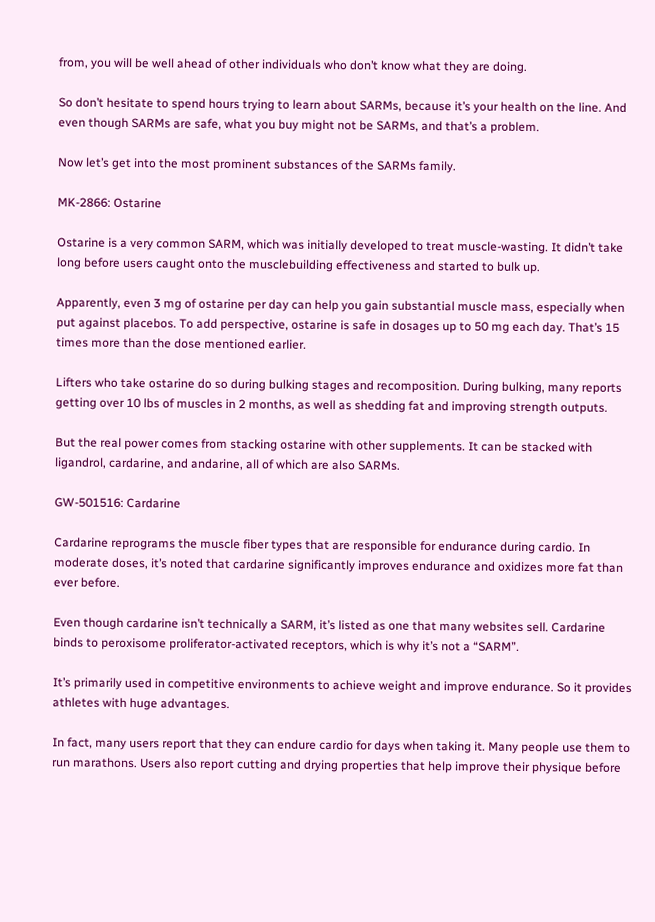from, you will be well ahead of other individuals who don’t know what they are doing.

So don’t hesitate to spend hours trying to learn about SARMs, because it’s your health on the line. And even though SARMs are safe, what you buy might not be SARMs, and that’s a problem.

Now let’s get into the most prominent substances of the SARMs family.

MK-2866: Ostarine

Ostarine is a very common SARM, which was initially developed to treat muscle-wasting. It didn’t take long before users caught onto the musclebuilding effectiveness and started to bulk up.

Apparently, even 3 mg of ostarine per day can help you gain substantial muscle mass, especially when put against placebos. To add perspective, ostarine is safe in dosages up to 50 mg each day. That’s 15 times more than the dose mentioned earlier.

Lifters who take ostarine do so during bulking stages and recomposition. During bulking, many reports getting over 10 lbs of muscles in 2 months, as well as shedding fat and improving strength outputs.

But the real power comes from stacking ostarine with other supplements. It can be stacked with ligandrol, cardarine, and andarine, all of which are also SARMs.

GW-501516: Cardarine

Cardarine reprograms the muscle fiber types that are responsible for endurance during cardio. In moderate doses, it’s noted that cardarine significantly improves endurance and oxidizes more fat than ever before.

Even though cardarine isn’t technically a SARM, it’s listed as one that many websites sell. Cardarine binds to peroxisome proliferator-activated receptors, which is why it’s not a “SARM”.

It’s primarily used in competitive environments to achieve weight and improve endurance. So it provides athletes with huge advantages.

In fact, many users report that they can endure cardio for days when taking it. Many people use them to run marathons. Users also report cutting and drying properties that help improve their physique before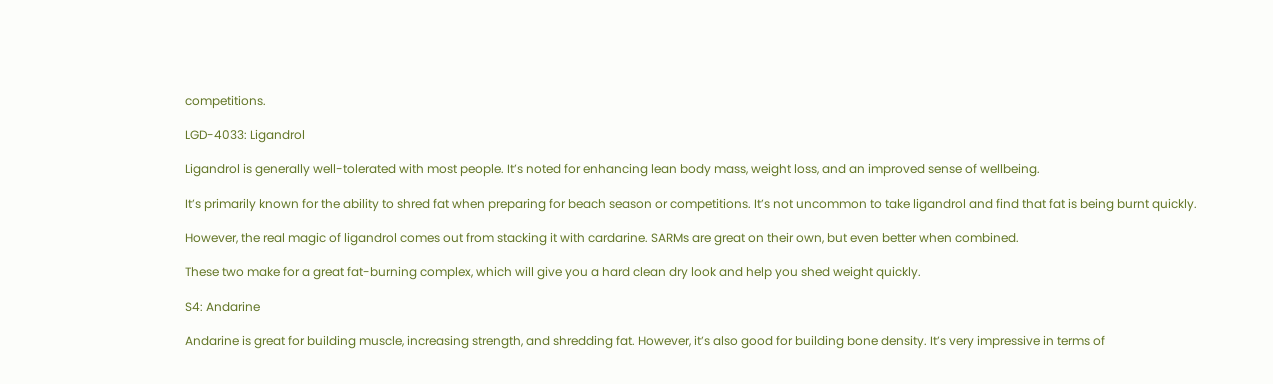competitions.

LGD-4033: Ligandrol

Ligandrol is generally well-tolerated with most people. It’s noted for enhancing lean body mass, weight loss, and an improved sense of wellbeing.

It’s primarily known for the ability to shred fat when preparing for beach season or competitions. It’s not uncommon to take ligandrol and find that fat is being burnt quickly.

However, the real magic of ligandrol comes out from stacking it with cardarine. SARMs are great on their own, but even better when combined.

These two make for a great fat-burning complex, which will give you a hard clean dry look and help you shed weight quickly.

S4: Andarine

Andarine is great for building muscle, increasing strength, and shredding fat. However, it’s also good for building bone density. It’s very impressive in terms of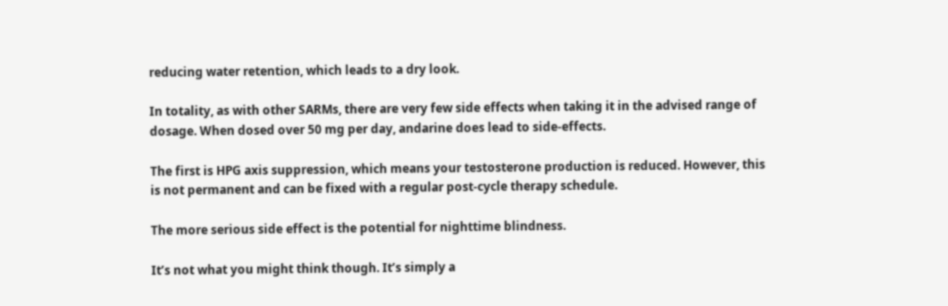reducing water retention, which leads to a dry look.

In totality, as with other SARMs, there are very few side effects when taking it in the advised range of dosage. When dosed over 50 mg per day, andarine does lead to side-effects.

The first is HPG axis suppression, which means your testosterone production is reduced. However, this is not permanent and can be fixed with a regular post-cycle therapy schedule.

The more serious side effect is the potential for nighttime blindness.

It’s not what you might think though. It’s simply a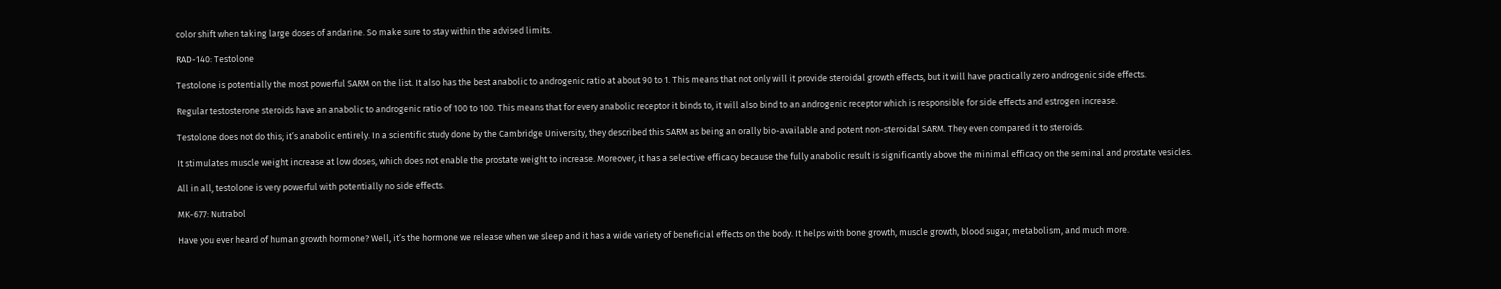color shift when taking large doses of andarine. So make sure to stay within the advised limits.

RAD-140: Testolone

Testolone is potentially the most powerful SARM on the list. It also has the best anabolic to androgenic ratio at about 90 to 1. This means that not only will it provide steroidal growth effects, but it will have practically zero androgenic side effects.

Regular testosterone steroids have an anabolic to androgenic ratio of 100 to 100. This means that for every anabolic receptor it binds to, it will also bind to an androgenic receptor which is responsible for side effects and estrogen increase.

Testolone does not do this; it’s anabolic entirely. In a scientific study done by the Cambridge University, they described this SARM as being an orally bio-available and potent non-steroidal SARM. They even compared it to steroids.

It stimulates muscle weight increase at low doses, which does not enable the prostate weight to increase. Moreover, it has a selective efficacy because the fully anabolic result is significantly above the minimal efficacy on the seminal and prostate vesicles.

All in all, testolone is very powerful with potentially no side effects.

MK-677: Nutrabol

Have you ever heard of human growth hormone? Well, it’s the hormone we release when we sleep and it has a wide variety of beneficial effects on the body. It helps with bone growth, muscle growth, blood sugar, metabolism, and much more.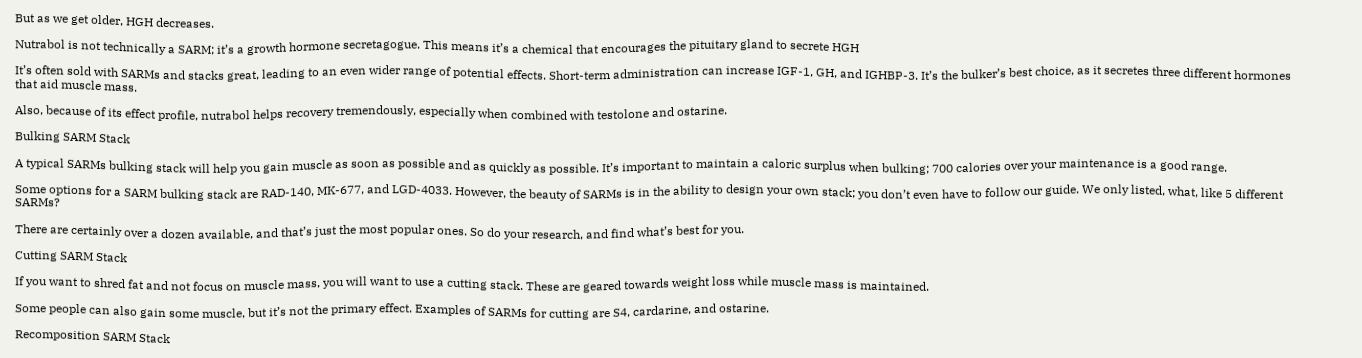But as we get older, HGH decreases.

Nutrabol is not technically a SARM; it’s a growth hormone secretagogue. This means it’s a chemical that encourages the pituitary gland to secrete HGH

It’s often sold with SARMs and stacks great, leading to an even wider range of potential effects. Short-term administration can increase IGF-1, GH, and IGHBP-3. It’s the bulker’s best choice, as it secretes three different hormones that aid muscle mass.

Also, because of its effect profile, nutrabol helps recovery tremendously, especially when combined with testolone and ostarine.

Bulking SARM Stack

A typical SARMs bulking stack will help you gain muscle as soon as possible and as quickly as possible. It’s important to maintain a caloric surplus when bulking; 700 calories over your maintenance is a good range.

Some options for a SARM bulking stack are RAD-140, MK-677, and LGD-4033. However, the beauty of SARMs is in the ability to design your own stack; you don’t even have to follow our guide. We only listed, what, like 5 different SARMs?

There are certainly over a dozen available, and that’s just the most popular ones. So do your research, and find what’s best for you.

Cutting SARM Stack

If you want to shred fat and not focus on muscle mass, you will want to use a cutting stack. These are geared towards weight loss while muscle mass is maintained.

Some people can also gain some muscle, but it’s not the primary effect. Examples of SARMs for cutting are S4, cardarine, and ostarine.

Recomposition SARM Stack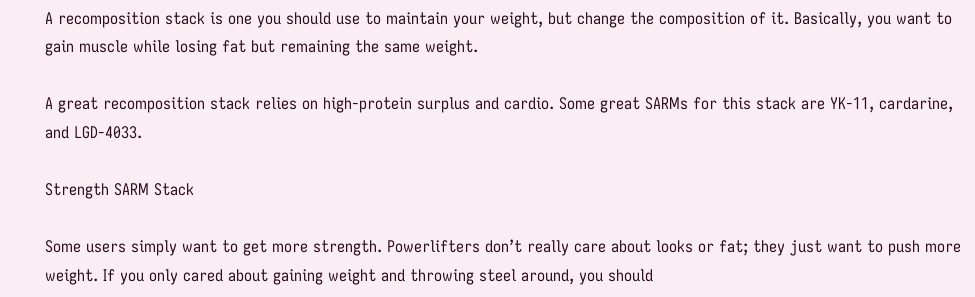A recomposition stack is one you should use to maintain your weight, but change the composition of it. Basically, you want to gain muscle while losing fat but remaining the same weight.

A great recomposition stack relies on high-protein surplus and cardio. Some great SARMs for this stack are YK-11, cardarine, and LGD-4033.

Strength SARM Stack

Some users simply want to get more strength. Powerlifters don’t really care about looks or fat; they just want to push more weight. If you only cared about gaining weight and throwing steel around, you should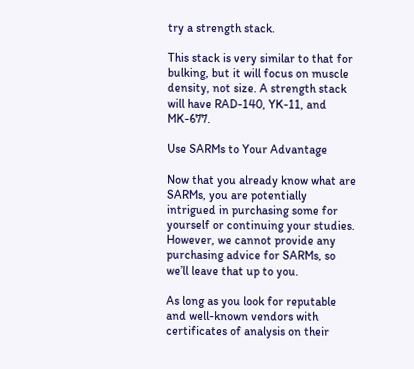try a strength stack.

This stack is very similar to that for bulking, but it will focus on muscle density, not size. A strength stack will have RAD-140, YK-11, and MK-677.

Use SARMs to Your Advantage

Now that you already know what are SARMs, you are potentially intrigued in purchasing some for yourself or continuing your studies. However, we cannot provide any purchasing advice for SARMs, so we’ll leave that up to you.

As long as you look for reputable and well-known vendors with certificates of analysis on their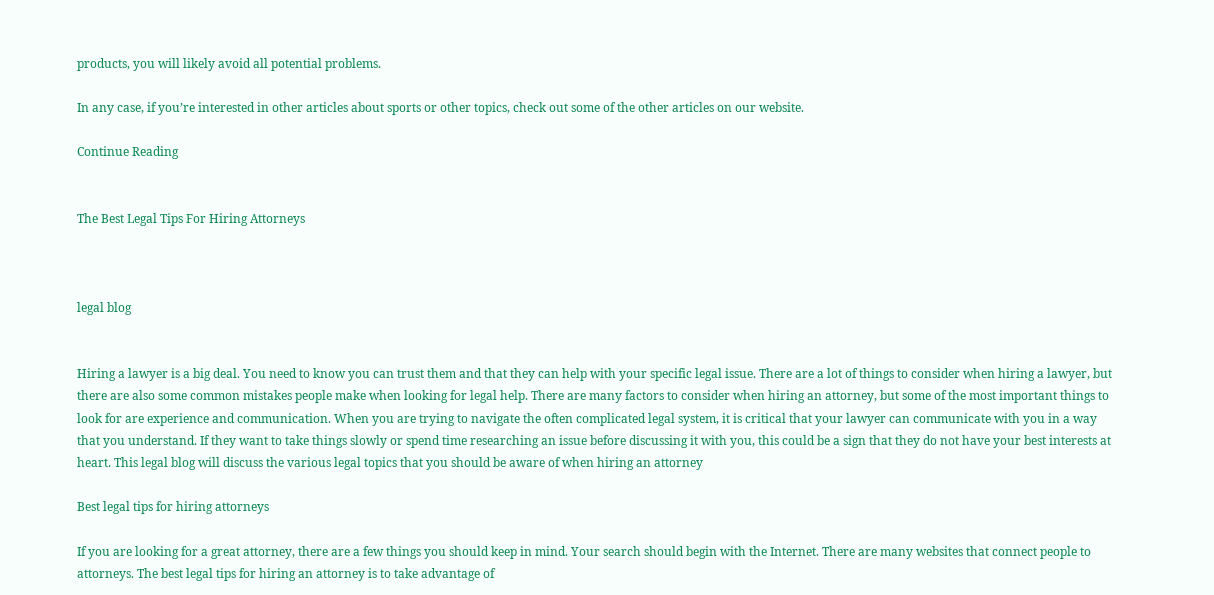products, you will likely avoid all potential problems.

In any case, if you’re interested in other articles about sports or other topics, check out some of the other articles on our website.

Continue Reading


The Best Legal Tips For Hiring Attorneys



legal blog


Hiring a lawyer is a big deal. You need to know you can trust them and that they can help with your specific legal issue. There are a lot of things to consider when hiring a lawyer, but there are also some common mistakes people make when looking for legal help. There are many factors to consider when hiring an attorney, but some of the most important things to look for are experience and communication. When you are trying to navigate the often complicated legal system, it is critical that your lawyer can communicate with you in a way that you understand. If they want to take things slowly or spend time researching an issue before discussing it with you, this could be a sign that they do not have your best interests at heart. This legal blog will discuss the various legal topics that you should be aware of when hiring an attorney

Best legal tips for hiring attorneys

If you are looking for a great attorney, there are a few things you should keep in mind. Your search should begin with the Internet. There are many websites that connect people to attorneys. The best legal tips for hiring an attorney is to take advantage of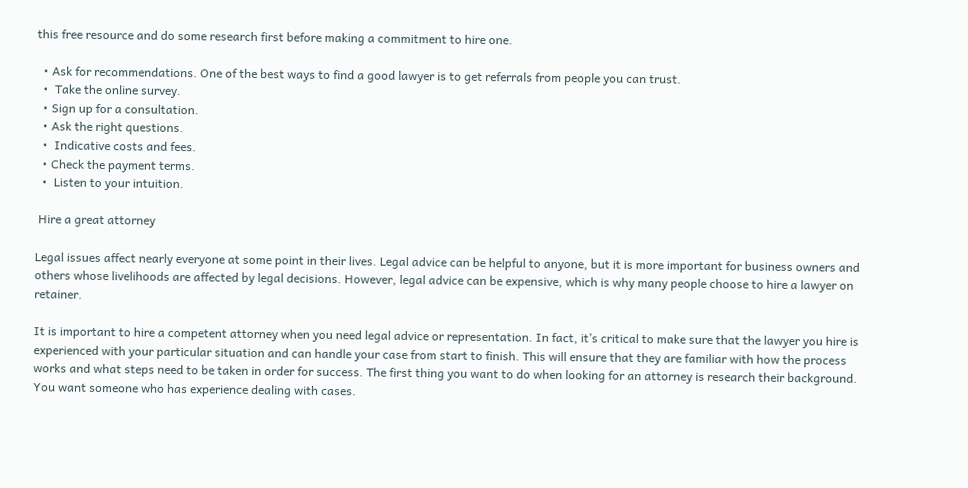this free resource and do some research first before making a commitment to hire one.

  • Ask for recommendations. One of the best ways to find a good lawyer is to get referrals from people you can trust.
  •  Take the online survey.
  • Sign up for a consultation.
  • Ask the right questions.
  •  Indicative costs and fees.
  • Check the payment terms.
  •  Listen to your intuition.

 Hire a great attorney

Legal issues affect nearly everyone at some point in their lives. Legal advice can be helpful to anyone, but it is more important for business owners and others whose livelihoods are affected by legal decisions. However, legal advice can be expensive, which is why many people choose to hire a lawyer on retainer.

It is important to hire a competent attorney when you need legal advice or representation. In fact, it’s critical to make sure that the lawyer you hire is experienced with your particular situation and can handle your case from start to finish. This will ensure that they are familiar with how the process works and what steps need to be taken in order for success. The first thing you want to do when looking for an attorney is research their background. You want someone who has experience dealing with cases.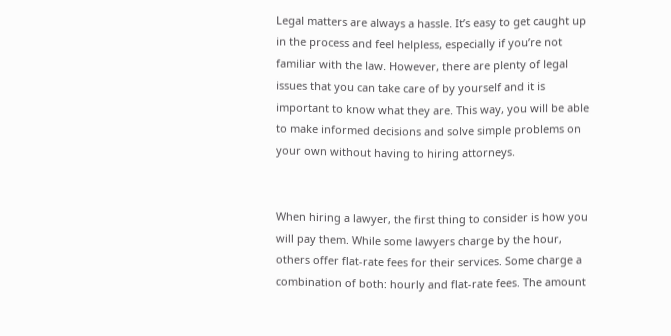Legal matters are always a hassle. It’s easy to get caught up in the process and feel helpless, especially if you’re not familiar with the law. However, there are plenty of legal issues that you can take care of by yourself and it is important to know what they are. This way, you will be able to make informed decisions and solve simple problems on your own without having to hiring attorneys.


When hiring a lawyer, the first thing to consider is how you will pay them. While some lawyers charge by the hour, others offer flat-rate fees for their services. Some charge a combination of both: hourly and flat-rate fees. The amount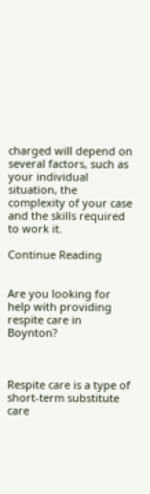charged will depend on several factors, such as your individual situation, the complexity of your case and the skills required to work it.

Continue Reading


Are you looking for help with providing respite care in Boynton?



Respite care is a type of short-term substitute care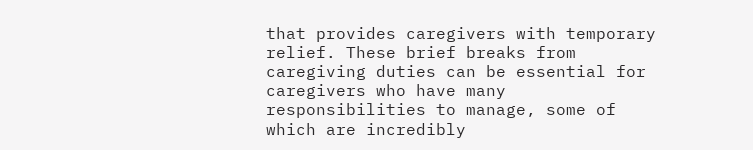that provides caregivers with temporary relief. These brief breaks from caregiving duties can be essential for caregivers who have many responsibilities to manage, some of which are incredibly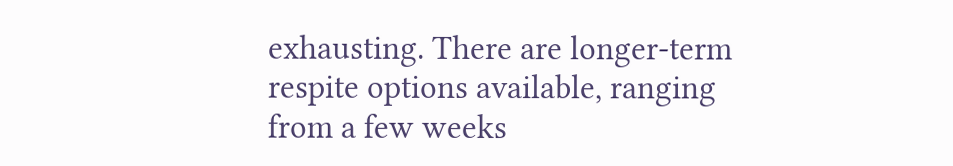exhausting. There are longer-term respite options available, ranging from a few weeks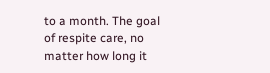to a month. The goal of respite care, no matter how long it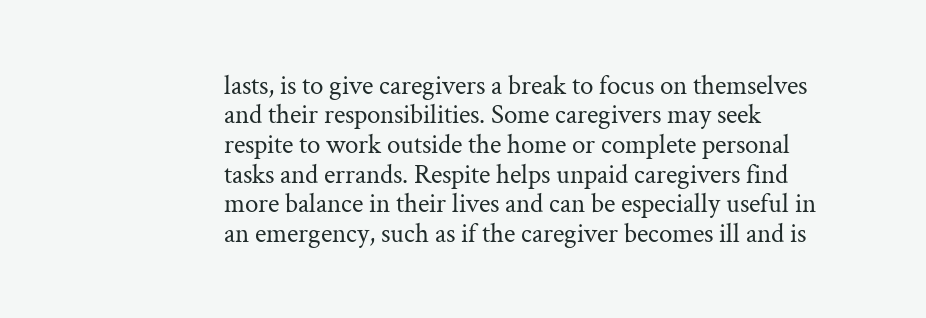lasts, is to give caregivers a break to focus on themselves and their responsibilities. Some caregivers may seek respite to work outside the home or complete personal tasks and errands. Respite helps unpaid caregivers find more balance in their lives and can be especially useful in an emergency, such as if the caregiver becomes ill and is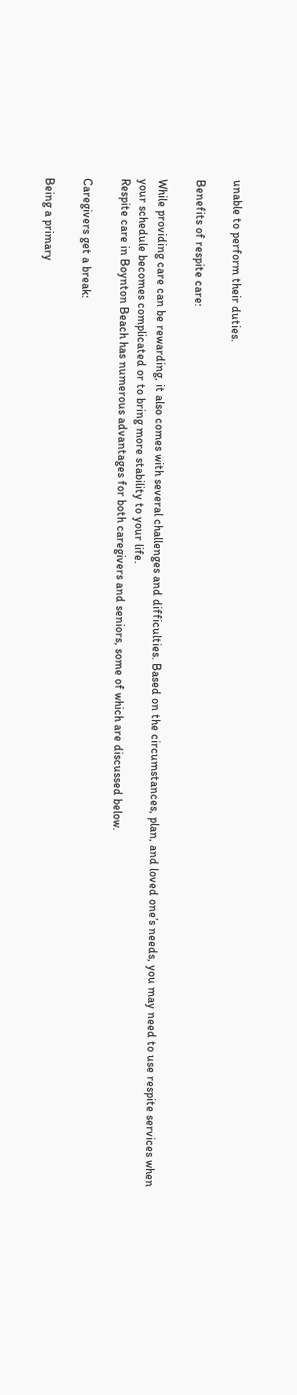unable to perform their duties.

Benefits of respite care:

While providing care can be rewarding, it also comes with several challenges and difficulties. Based on the circumstances, plan, and loved one’s needs, you may need to use respite services when your schedule becomes complicated or to bring more stability to your life.
Respite care in Boynton Beach has numerous advantages for both caregivers and seniors, some of which are discussed below.

Caregivers get a break:

Being a primary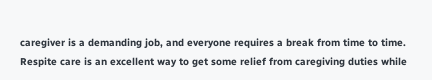caregiver is a demanding job, and everyone requires a break from time to time. Respite care is an excellent way to get some relief from caregiving duties while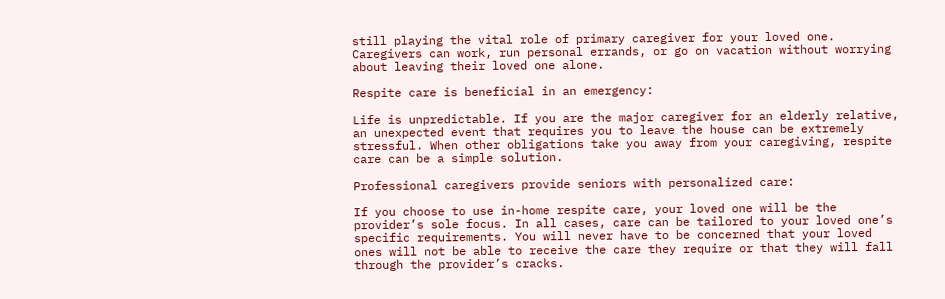still playing the vital role of primary caregiver for your loved one. Caregivers can work, run personal errands, or go on vacation without worrying about leaving their loved one alone.

Respite care is beneficial in an emergency:

Life is unpredictable. If you are the major caregiver for an elderly relative, an unexpected event that requires you to leave the house can be extremely stressful. When other obligations take you away from your caregiving, respite care can be a simple solution.

Professional caregivers provide seniors with personalized care:

If you choose to use in-home respite care, your loved one will be the provider’s sole focus. In all cases, care can be tailored to your loved one’s specific requirements. You will never have to be concerned that your loved ones will not be able to receive the care they require or that they will fall through the provider’s cracks.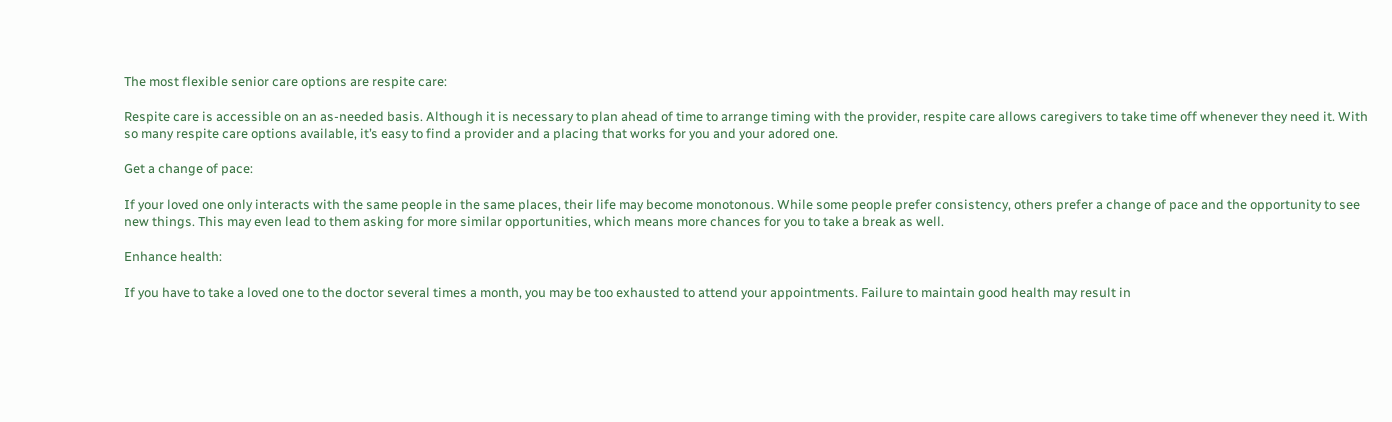The most flexible senior care options are respite care:

Respite care is accessible on an as-needed basis. Although it is necessary to plan ahead of time to arrange timing with the provider, respite care allows caregivers to take time off whenever they need it. With so many respite care options available, it’s easy to find a provider and a placing that works for you and your adored one.

Get a change of pace:

If your loved one only interacts with the same people in the same places, their life may become monotonous. While some people prefer consistency, others prefer a change of pace and the opportunity to see new things. This may even lead to them asking for more similar opportunities, which means more chances for you to take a break as well.

Enhance health:

If you have to take a loved one to the doctor several times a month, you may be too exhausted to attend your appointments. Failure to maintain good health may result in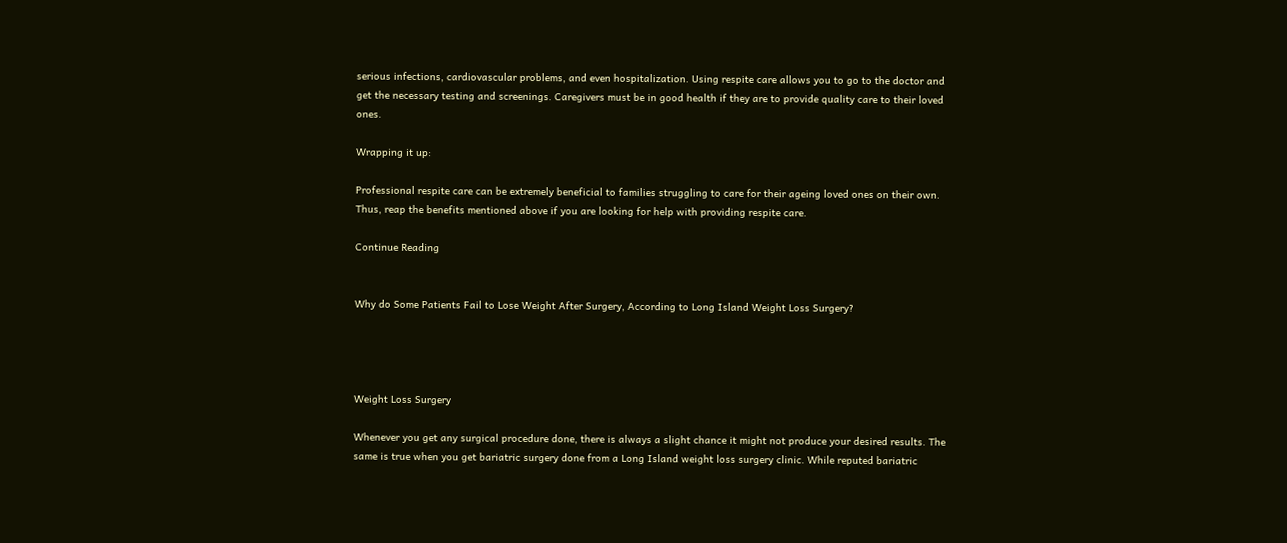serious infections, cardiovascular problems, and even hospitalization. Using respite care allows you to go to the doctor and get the necessary testing and screenings. Caregivers must be in good health if they are to provide quality care to their loved ones.

Wrapping it up:

Professional respite care can be extremely beneficial to families struggling to care for their ageing loved ones on their own. Thus, reap the benefits mentioned above if you are looking for help with providing respite care.

Continue Reading


Why do Some Patients Fail to Lose Weight After Surgery, According to Long Island Weight Loss Surgery?




Weight Loss Surgery

Whenever you get any surgical procedure done, there is always a slight chance it might not produce your desired results. The same is true when you get bariatric surgery done from a Long Island weight loss surgery clinic. While reputed bariatric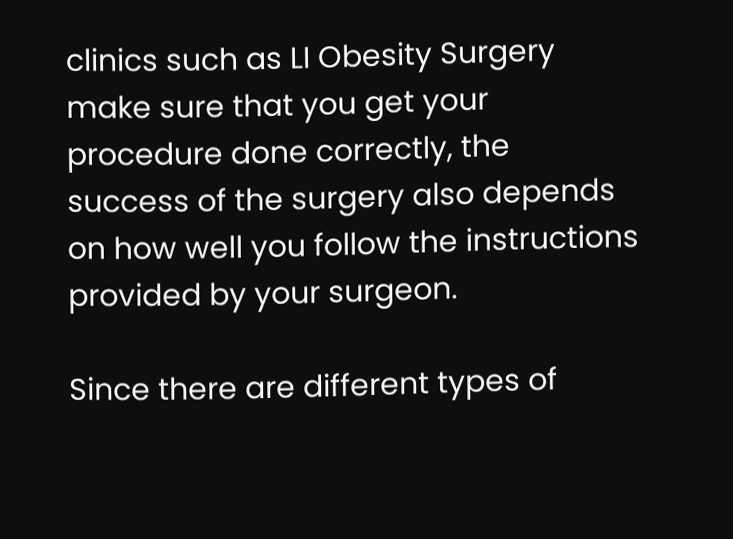clinics such as LI Obesity Surgery make sure that you get your procedure done correctly, the success of the surgery also depends on how well you follow the instructions provided by your surgeon.

Since there are different types of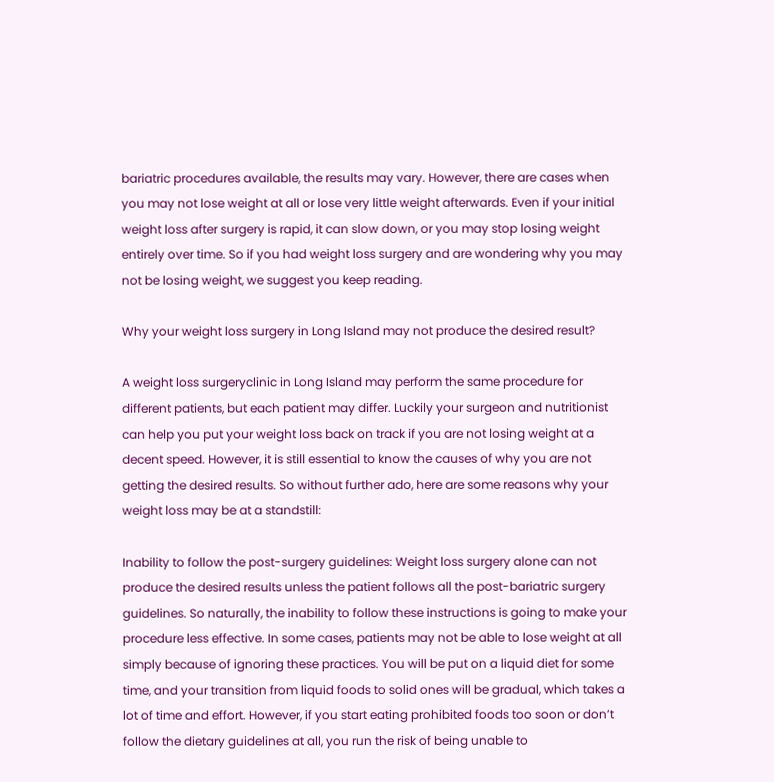bariatric procedures available, the results may vary. However, there are cases when you may not lose weight at all or lose very little weight afterwards. Even if your initial weight loss after surgery is rapid, it can slow down, or you may stop losing weight entirely over time. So if you had weight loss surgery and are wondering why you may not be losing weight, we suggest you keep reading.

Why your weight loss surgery in Long Island may not produce the desired result?

A weight loss surgeryclinic in Long Island may perform the same procedure for different patients, but each patient may differ. Luckily your surgeon and nutritionist can help you put your weight loss back on track if you are not losing weight at a decent speed. However, it is still essential to know the causes of why you are not getting the desired results. So without further ado, here are some reasons why your weight loss may be at a standstill:

Inability to follow the post-surgery guidelines: Weight loss surgery alone can not produce the desired results unless the patient follows all the post-bariatric surgery guidelines. So naturally, the inability to follow these instructions is going to make your procedure less effective. In some cases, patients may not be able to lose weight at all simply because of ignoring these practices. You will be put on a liquid diet for some time, and your transition from liquid foods to solid ones will be gradual, which takes a lot of time and effort. However, if you start eating prohibited foods too soon or don’t follow the dietary guidelines at all, you run the risk of being unable to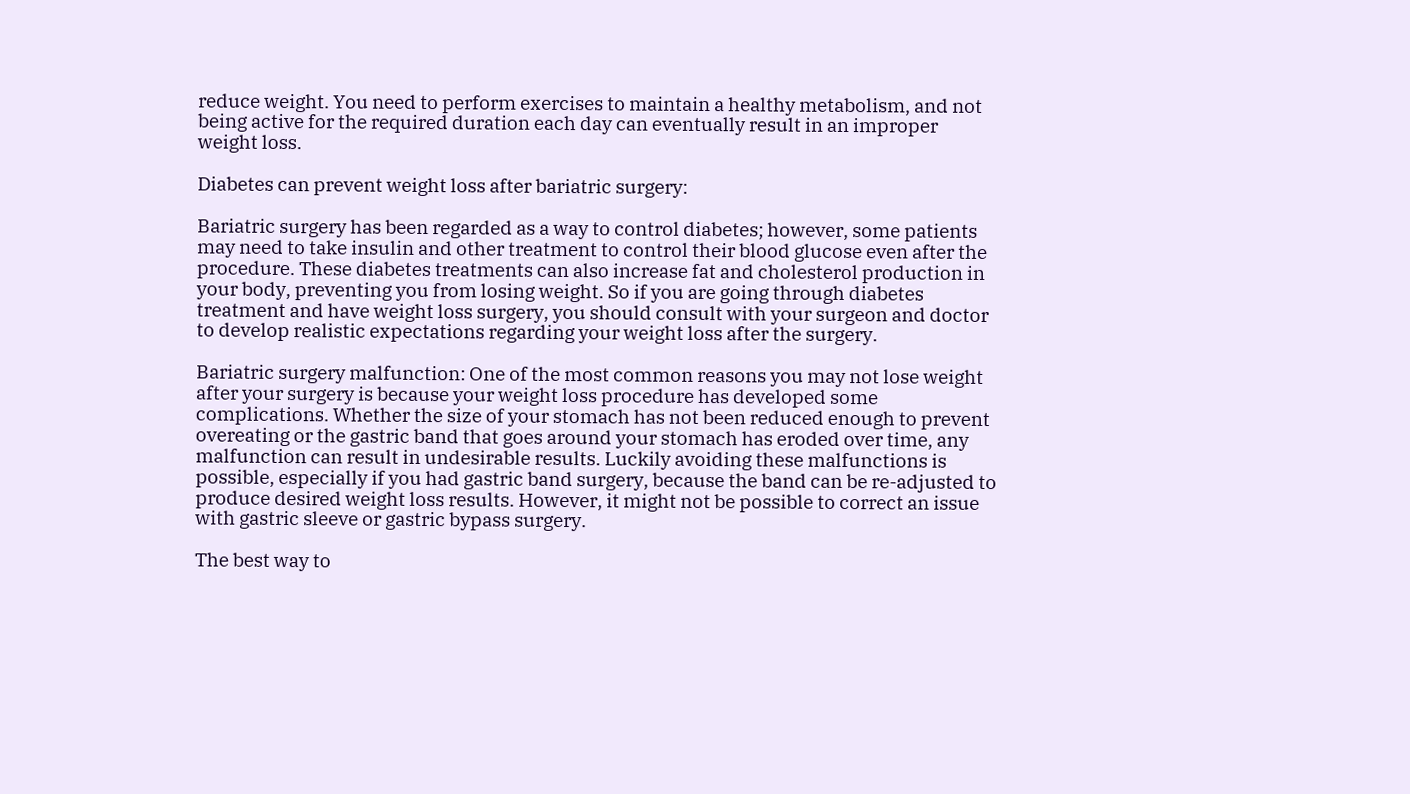reduce weight. You need to perform exercises to maintain a healthy metabolism, and not being active for the required duration each day can eventually result in an improper weight loss.

Diabetes can prevent weight loss after bariatric surgery:

Bariatric surgery has been regarded as a way to control diabetes; however, some patients may need to take insulin and other treatment to control their blood glucose even after the procedure. These diabetes treatments can also increase fat and cholesterol production in your body, preventing you from losing weight. So if you are going through diabetes treatment and have weight loss surgery, you should consult with your surgeon and doctor to develop realistic expectations regarding your weight loss after the surgery.

Bariatric surgery malfunction: One of the most common reasons you may not lose weight after your surgery is because your weight loss procedure has developed some complications. Whether the size of your stomach has not been reduced enough to prevent overeating or the gastric band that goes around your stomach has eroded over time, any malfunction can result in undesirable results. Luckily avoiding these malfunctions is possible, especially if you had gastric band surgery, because the band can be re-adjusted to produce desired weight loss results. However, it might not be possible to correct an issue with gastric sleeve or gastric bypass surgery.

The best way to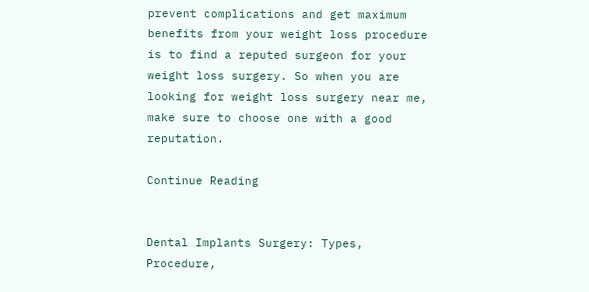prevent complications and get maximum benefits from your weight loss procedure is to find a reputed surgeon for your weight loss surgery. So when you are looking for weight loss surgery near me, make sure to choose one with a good reputation.

Continue Reading


Dental Implants Surgery: Types, Procedure,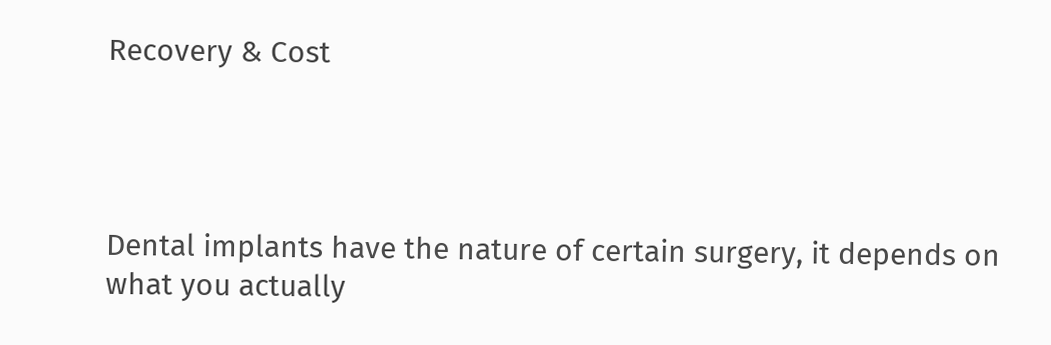Recovery & Cost




Dental implants have the nature of certain surgery, it depends on what you actually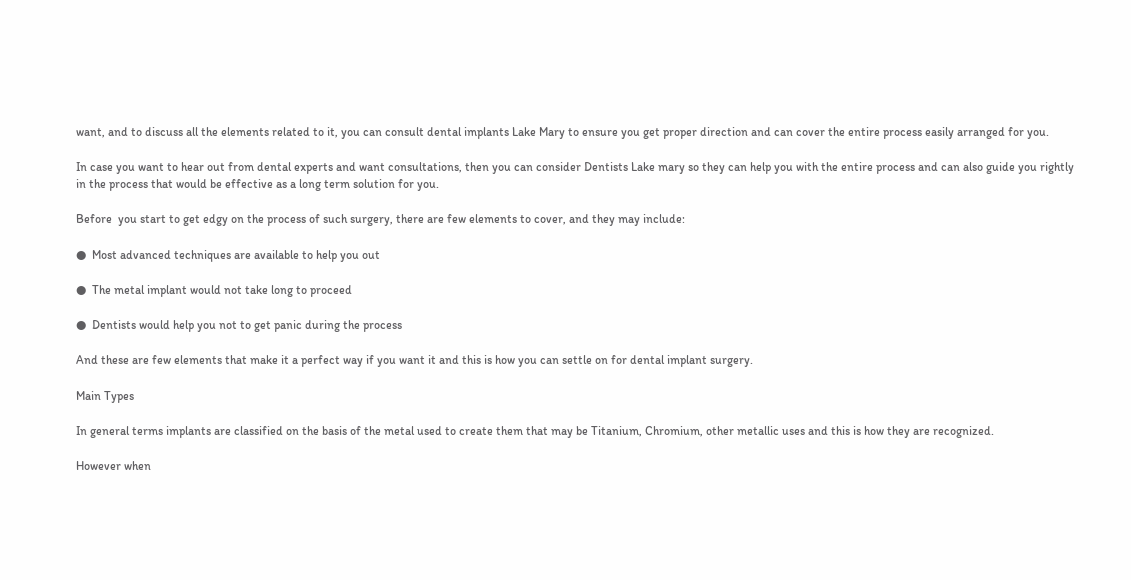want, and to discuss all the elements related to it, you can consult dental implants Lake Mary to ensure you get proper direction and can cover the entire process easily arranged for you.

In case you want to hear out from dental experts and want consultations, then you can consider Dentists Lake mary so they can help you with the entire process and can also guide you rightly in the process that would be effective as a long term solution for you.

Before  you start to get edgy on the process of such surgery, there are few elements to cover, and they may include:

●  Most advanced techniques are available to help you out

●  The metal implant would not take long to proceed

●  Dentists would help you not to get panic during the process

And these are few elements that make it a perfect way if you want it and this is how you can settle on for dental implant surgery.

Main Types

In general terms implants are classified on the basis of the metal used to create them that may be Titanium, Chromium, other metallic uses and this is how they are recognized.

However when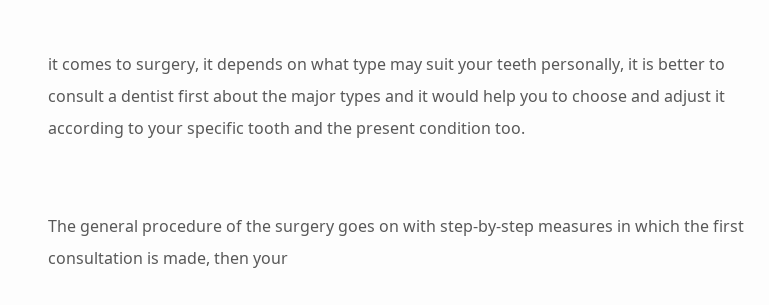it comes to surgery, it depends on what type may suit your teeth personally, it is better to consult a dentist first about the major types and it would help you to choose and adjust it according to your specific tooth and the present condition too.


The general procedure of the surgery goes on with step-by-step measures in which the first consultation is made, then your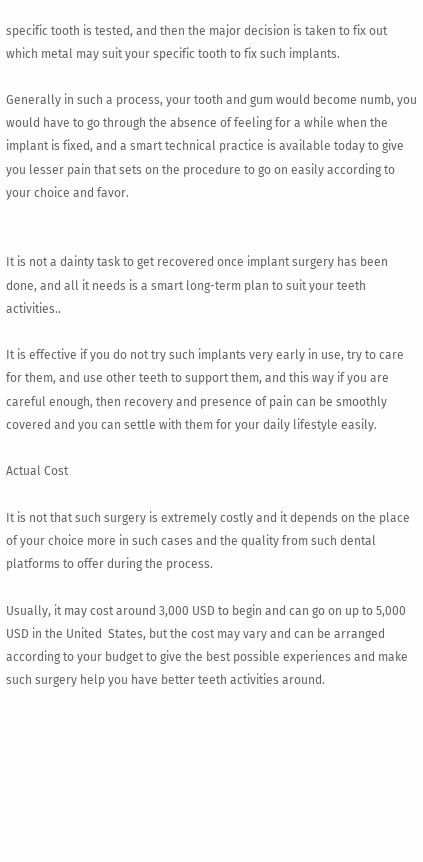specific tooth is tested, and then the major decision is taken to fix out which metal may suit your specific tooth to fix such implants.

Generally in such a process, your tooth and gum would become numb, you would have to go through the absence of feeling for a while when the implant is fixed, and a smart technical practice is available today to give you lesser pain that sets on the procedure to go on easily according to your choice and favor.


It is not a dainty task to get recovered once implant surgery has been done, and all it needs is a smart long-term plan to suit your teeth activities..

It is effective if you do not try such implants very early in use, try to care for them, and use other teeth to support them, and this way if you are careful enough, then recovery and presence of pain can be smoothly covered and you can settle with them for your daily lifestyle easily.

Actual Cost

It is not that such surgery is extremely costly and it depends on the place of your choice more in such cases and the quality from such dental platforms to offer during the process.

Usually, it may cost around 3,000 USD to begin and can go on up to 5,000 USD in the United  States, but the cost may vary and can be arranged according to your budget to give the best possible experiences and make such surgery help you have better teeth activities around.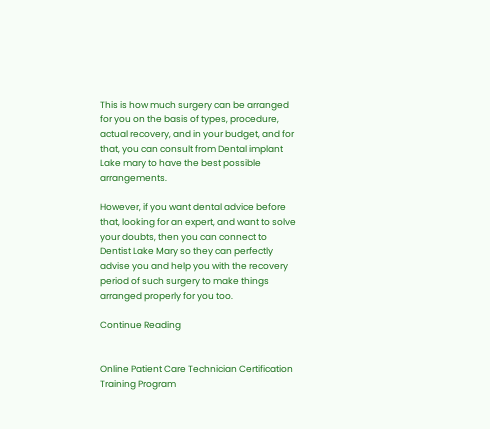This is how much surgery can be arranged for you on the basis of types, procedure, actual recovery, and in your budget, and for that, you can consult from Dental implant Lake mary to have the best possible arrangements.

However, if you want dental advice before that, looking for an expert, and want to solve your doubts, then you can connect to Dentist Lake Mary so they can perfectly advise you and help you with the recovery period of such surgery to make things arranged properly for you too.

Continue Reading


Online Patient Care Technician Certification Training Program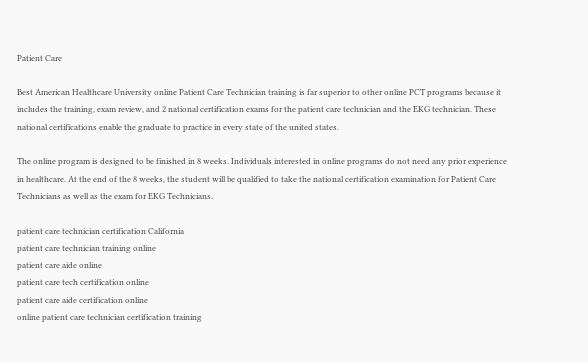Patient Care

Best American Healthcare University online Patient Care Technician training is far superior to other online PCT programs because it includes the training, exam review, and 2 national certification exams for the patient care technician and the EKG technician. These national certifications enable the graduate to practice in every state of the united states.

The online program is designed to be finished in 8 weeks. Individuals interested in online programs do not need any prior experience in healthcare. At the end of the 8 weeks, the student will be qualified to take the national certification examination for Patient Care Technicians as well as the exam for EKG Technicians.

patient care technician certification California
patient care technician training online
patient care aide online
patient care tech certification online
patient care aide certification online
online patient care technician certification training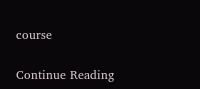course

Continue Reading